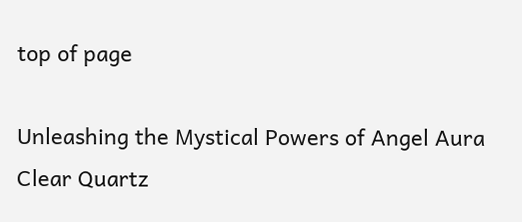top of page

Unleashing the Mystical Powers of Angel Aura Clear Quartz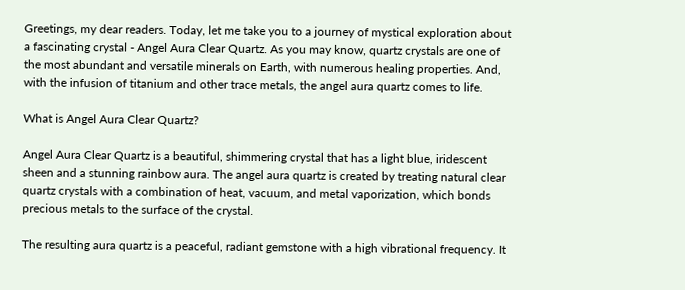Greetings, my dear readers. Today, let me take you to a journey of mystical exploration about a fascinating crystal - Angel Aura Clear Quartz. As you may know, quartz crystals are one of the most abundant and versatile minerals on Earth, with numerous healing properties. And, with the infusion of titanium and other trace metals, the angel aura quartz comes to life.

What is Angel Aura Clear Quartz?

Angel Aura Clear Quartz is a beautiful, shimmering crystal that has a light blue, iridescent sheen and a stunning rainbow aura. The angel aura quartz is created by treating natural clear quartz crystals with a combination of heat, vacuum, and metal vaporization, which bonds precious metals to the surface of the crystal.

The resulting aura quartz is a peaceful, radiant gemstone with a high vibrational frequency. It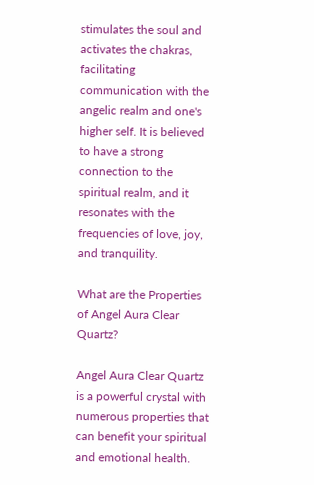stimulates the soul and activates the chakras, facilitating communication with the angelic realm and one's higher self. It is believed to have a strong connection to the spiritual realm, and it resonates with the frequencies of love, joy, and tranquility.

What are the Properties of Angel Aura Clear Quartz?

Angel Aura Clear Quartz is a powerful crystal with numerous properties that can benefit your spiritual and emotional health.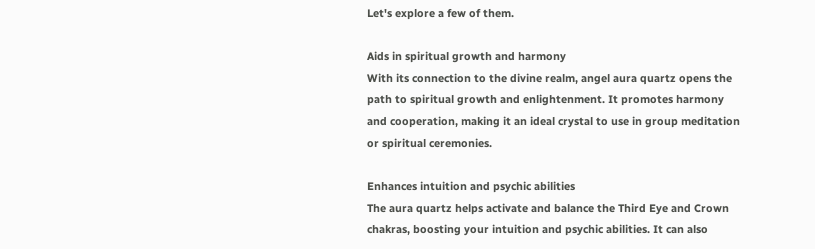Let's explore a few of them.

Aids in spiritual growth and harmony
With its connection to the divine realm, angel aura quartz opens the path to spiritual growth and enlightenment. It promotes harmony and cooperation, making it an ideal crystal to use in group meditation or spiritual ceremonies.

Enhances intuition and psychic abilities
The aura quartz helps activate and balance the Third Eye and Crown chakras, boosting your intuition and psychic abilities. It can also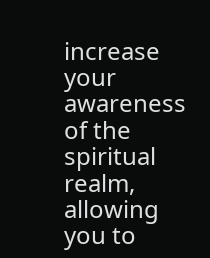increase your awareness of the spiritual realm, allowing you to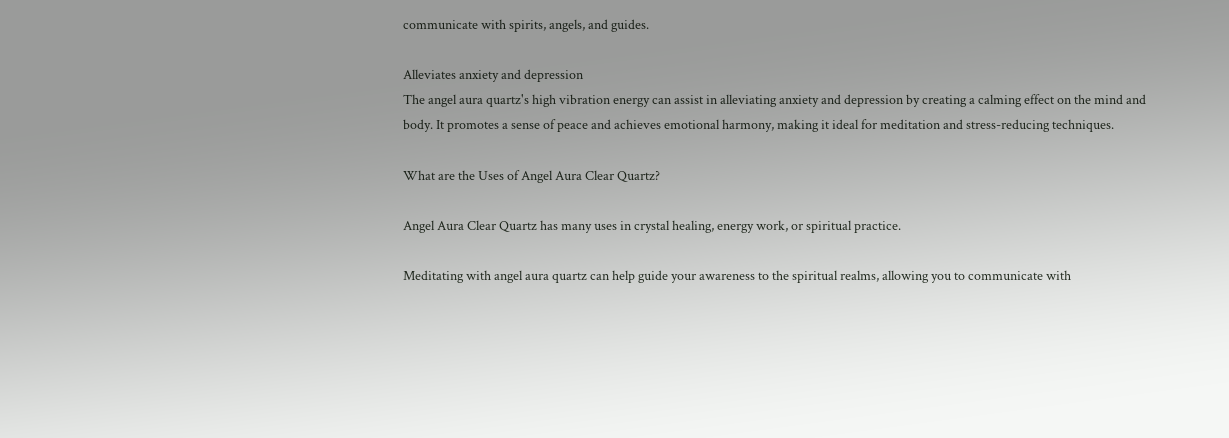communicate with spirits, angels, and guides.

Alleviates anxiety and depression
The angel aura quartz's high vibration energy can assist in alleviating anxiety and depression by creating a calming effect on the mind and body. It promotes a sense of peace and achieves emotional harmony, making it ideal for meditation and stress-reducing techniques.

What are the Uses of Angel Aura Clear Quartz?

Angel Aura Clear Quartz has many uses in crystal healing, energy work, or spiritual practice.

Meditating with angel aura quartz can help guide your awareness to the spiritual realms, allowing you to communicate with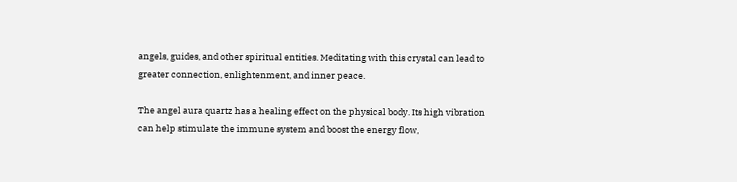angels, guides, and other spiritual entities. Meditating with this crystal can lead to greater connection, enlightenment, and inner peace.

The angel aura quartz has a healing effect on the physical body. Its high vibration can help stimulate the immune system and boost the energy flow,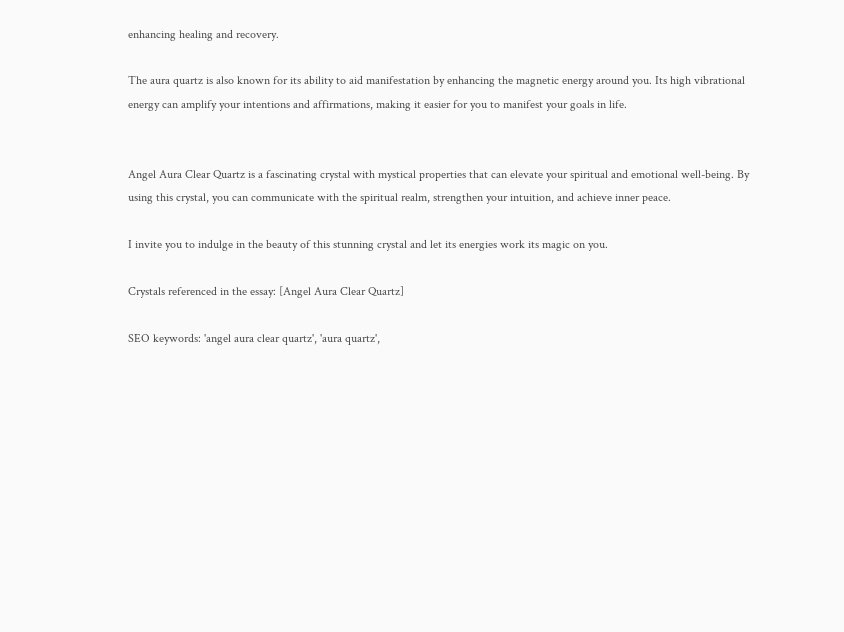enhancing healing and recovery.

The aura quartz is also known for its ability to aid manifestation by enhancing the magnetic energy around you. Its high vibrational energy can amplify your intentions and affirmations, making it easier for you to manifest your goals in life.


Angel Aura Clear Quartz is a fascinating crystal with mystical properties that can elevate your spiritual and emotional well-being. By using this crystal, you can communicate with the spiritual realm, strengthen your intuition, and achieve inner peace.

I invite you to indulge in the beauty of this stunning crystal and let its energies work its magic on you.

Crystals referenced in the essay: [Angel Aura Clear Quartz]

SEO keywords: 'angel aura clear quartz', 'aura quartz',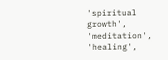'spiritual growth', 'meditation', 'healing',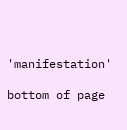'manifestation'

bottom of page